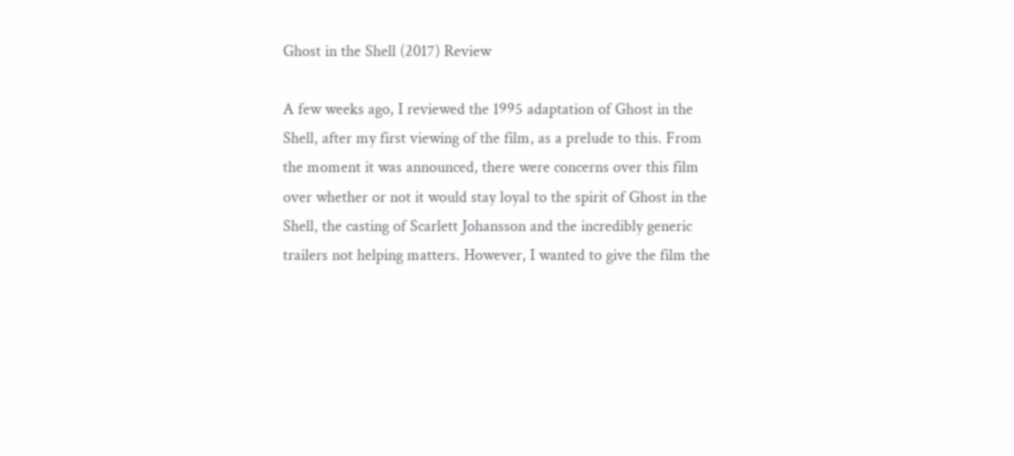Ghost in the Shell (2017) Review

A few weeks ago, I reviewed the 1995 adaptation of Ghost in the Shell, after my first viewing of the film, as a prelude to this. From the moment it was announced, there were concerns over this film over whether or not it would stay loyal to the spirit of Ghost in the Shell, the casting of Scarlett Johansson and the incredibly generic trailers not helping matters. However, I wanted to give the film the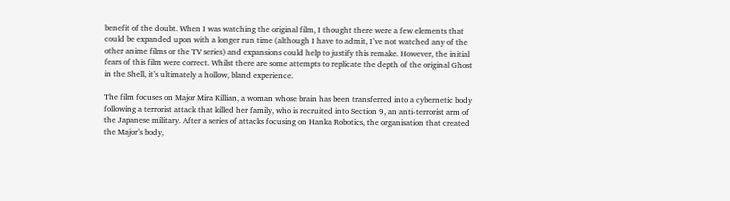benefit of the doubt. When I was watching the original film, I thought there were a few elements that could be expanded upon with a longer run time (although I have to admit, I’ve not watched any of the other anime films or the TV series) and expansions could help to justify this remake. However, the initial fears of this film were correct. Whilst there are some attempts to replicate the depth of the original Ghost in the Shell, it’s ultimately a hollow, bland experience.

The film focuses on Major Mira Killian, a woman whose brain has been transferred into a cybernetic body following a terrorist attack that killed her family, who is recruited into Section 9, an anti-terrorist arm of the Japanese military. After a series of attacks focusing on Hanka Robotics, the organisation that created the Major’s body,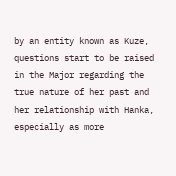by an entity known as Kuze, questions start to be raised in the Major regarding the true nature of her past and her relationship with Hanka, especially as more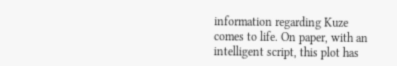information regarding Kuze comes to life. On paper, with an intelligent script, this plot has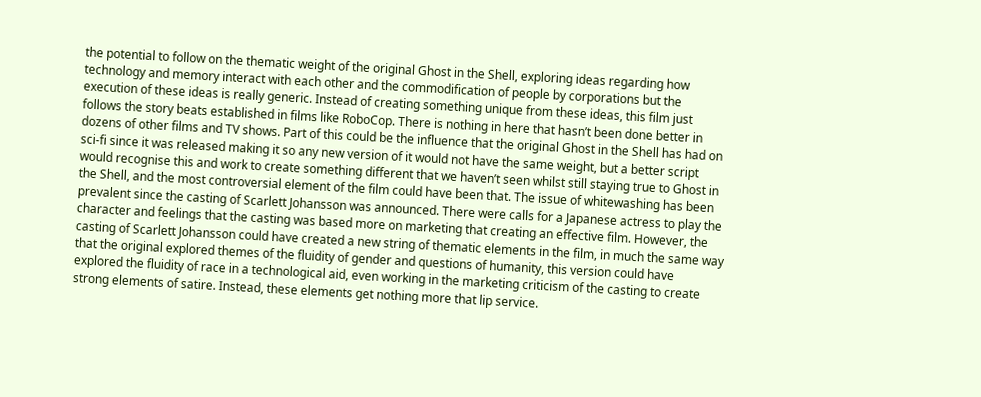the potential to follow on the thematic weight of the original Ghost in the Shell, exploring ideas regarding how technology and memory interact with each other and the commodification of people by corporations but the execution of these ideas is really generic. Instead of creating something unique from these ideas, this film just follows the story beats established in films like RoboCop. There is nothing in here that hasn’t been done better in dozens of other films and TV shows. Part of this could be the influence that the original Ghost in the Shell has had on sci-fi since it was released making it so any new version of it would not have the same weight, but a better script would recognise this and work to create something different that we haven’t seen whilst still staying true to Ghost in the Shell, and the most controversial element of the film could have been that. The issue of whitewashing has been prevalent since the casting of Scarlett Johansson was announced. There were calls for a Japanese actress to play the character and feelings that the casting was based more on marketing that creating an effective film. However, the casting of Scarlett Johansson could have created a new string of thematic elements in the film, in much the same way that the original explored themes of the fluidity of gender and questions of humanity, this version could have explored the fluidity of race in a technological aid, even working in the marketing criticism of the casting to create strong elements of satire. Instead, these elements get nothing more that lip service.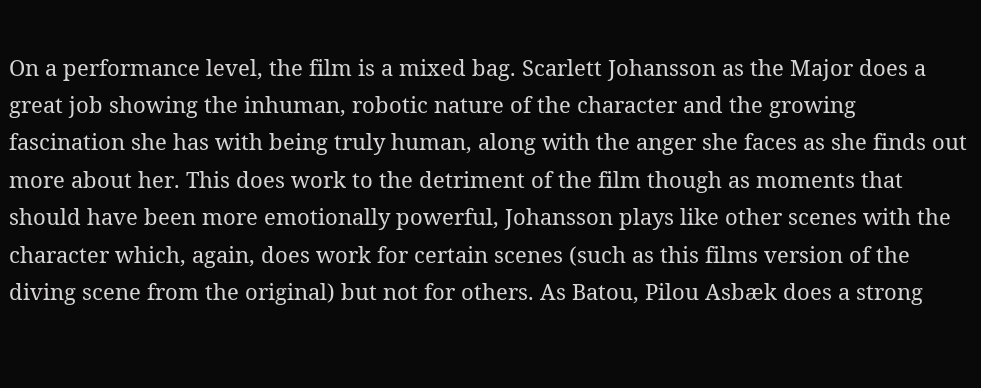On a performance level, the film is a mixed bag. Scarlett Johansson as the Major does a great job showing the inhuman, robotic nature of the character and the growing fascination she has with being truly human, along with the anger she faces as she finds out more about her. This does work to the detriment of the film though as moments that should have been more emotionally powerful, Johansson plays like other scenes with the character which, again, does work for certain scenes (such as this films version of the diving scene from the original) but not for others. As Batou, Pilou Asbæk does a strong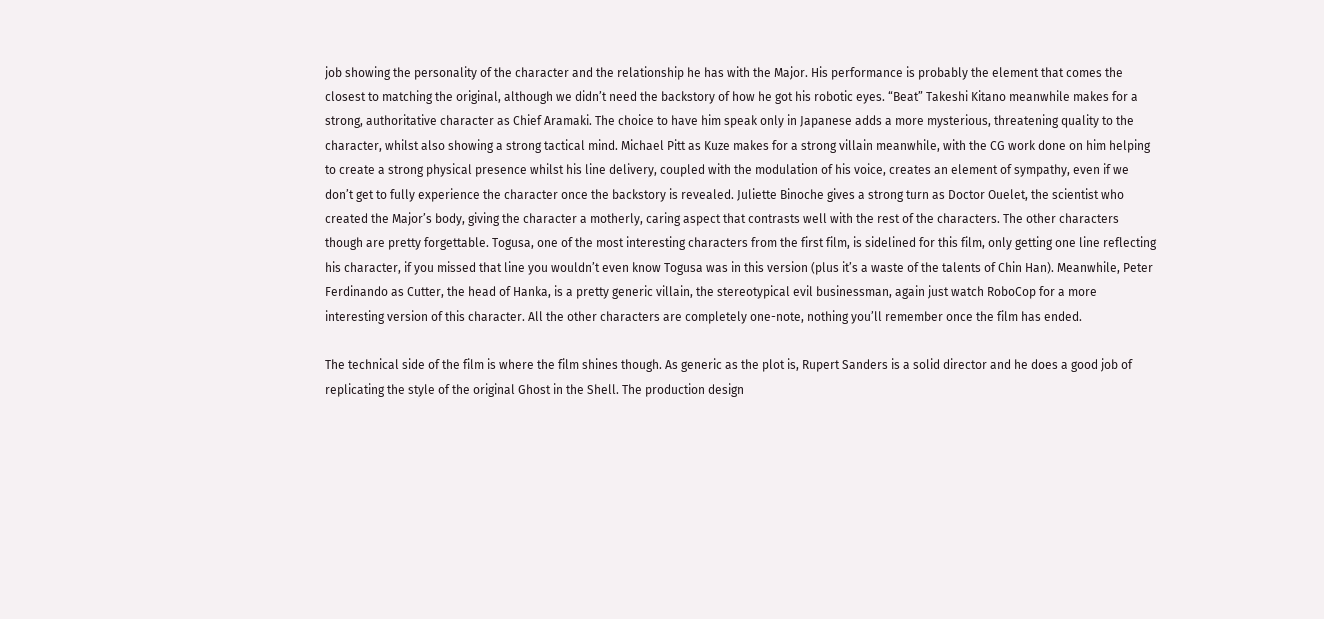job showing the personality of the character and the relationship he has with the Major. His performance is probably the element that comes the closest to matching the original, although we didn’t need the backstory of how he got his robotic eyes. “Beat” Takeshi Kitano meanwhile makes for a strong, authoritative character as Chief Aramaki. The choice to have him speak only in Japanese adds a more mysterious, threatening quality to the character, whilst also showing a strong tactical mind. Michael Pitt as Kuze makes for a strong villain meanwhile, with the CG work done on him helping to create a strong physical presence whilst his line delivery, coupled with the modulation of his voice, creates an element of sympathy, even if we don’t get to fully experience the character once the backstory is revealed. Juliette Binoche gives a strong turn as Doctor Ouelet, the scientist who created the Major’s body, giving the character a motherly, caring aspect that contrasts well with the rest of the characters. The other characters though are pretty forgettable. Togusa, one of the most interesting characters from the first film, is sidelined for this film, only getting one line reflecting his character, if you missed that line you wouldn’t even know Togusa was in this version (plus it’s a waste of the talents of Chin Han). Meanwhile, Peter Ferdinando as Cutter, the head of Hanka, is a pretty generic villain, the stereotypical evil businessman, again just watch RoboCop for a more interesting version of this character. All the other characters are completely one-note, nothing you’ll remember once the film has ended.

The technical side of the film is where the film shines though. As generic as the plot is, Rupert Sanders is a solid director and he does a good job of replicating the style of the original Ghost in the Shell. The production design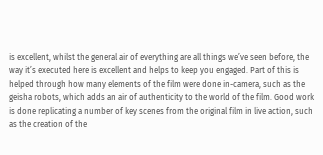is excellent, whilst the general air of everything are all things we’ve seen before, the way it’s executed here is excellent and helps to keep you engaged. Part of this is helped through how many elements of the film were done in-camera, such as the geisha robots, which adds an air of authenticity to the world of the film. Good work is done replicating a number of key scenes from the original film in live action, such as the creation of the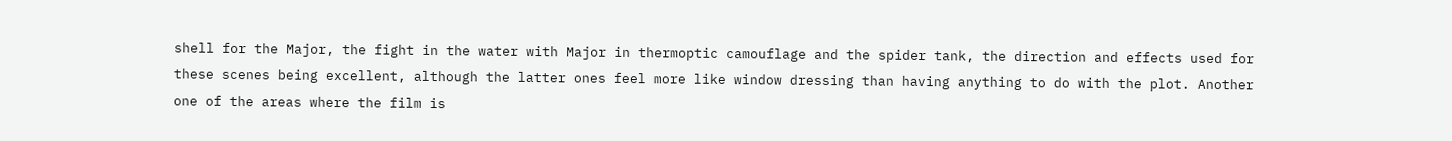shell for the Major, the fight in the water with Major in thermoptic camouflage and the spider tank, the direction and effects used for these scenes being excellent, although the latter ones feel more like window dressing than having anything to do with the plot. Another one of the areas where the film is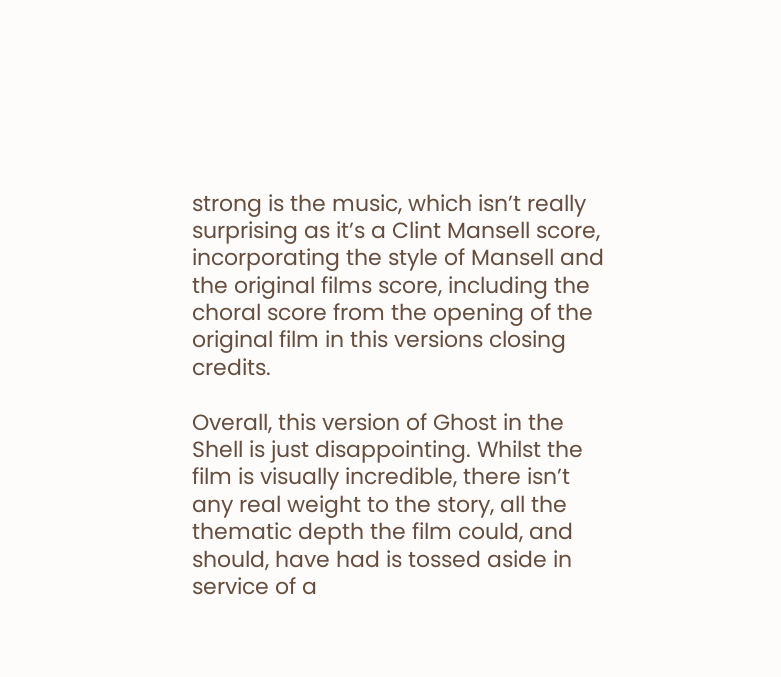strong is the music, which isn’t really surprising as it’s a Clint Mansell score, incorporating the style of Mansell and the original films score, including the choral score from the opening of the original film in this versions closing credits.

Overall, this version of Ghost in the Shell is just disappointing. Whilst the film is visually incredible, there isn’t any real weight to the story, all the thematic depth the film could, and should, have had is tossed aside in service of a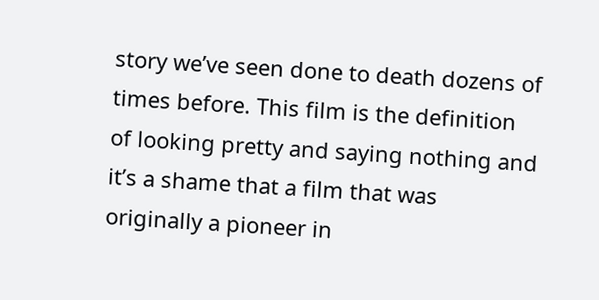story we’ve seen done to death dozens of times before. This film is the definition of looking pretty and saying nothing and it’s a shame that a film that was originally a pioneer in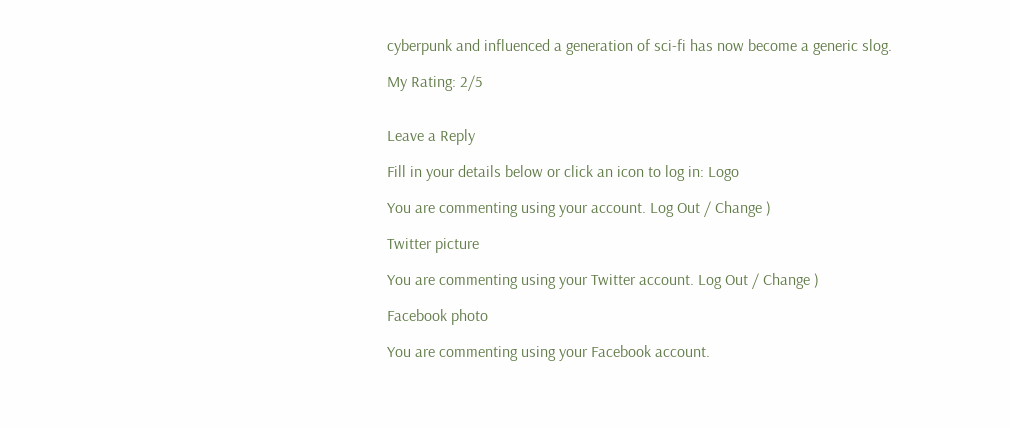cyberpunk and influenced a generation of sci-fi has now become a generic slog.

My Rating: 2/5


Leave a Reply

Fill in your details below or click an icon to log in: Logo

You are commenting using your account. Log Out / Change )

Twitter picture

You are commenting using your Twitter account. Log Out / Change )

Facebook photo

You are commenting using your Facebook account.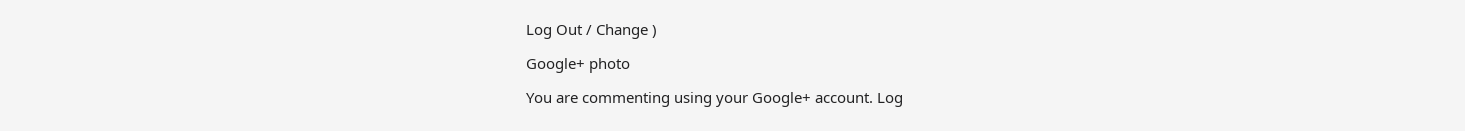Log Out / Change )

Google+ photo

You are commenting using your Google+ account. Log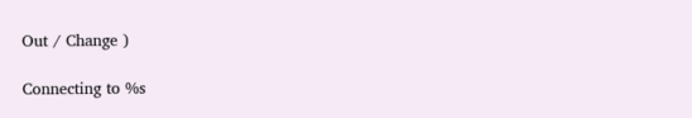Out / Change )

Connecting to %s